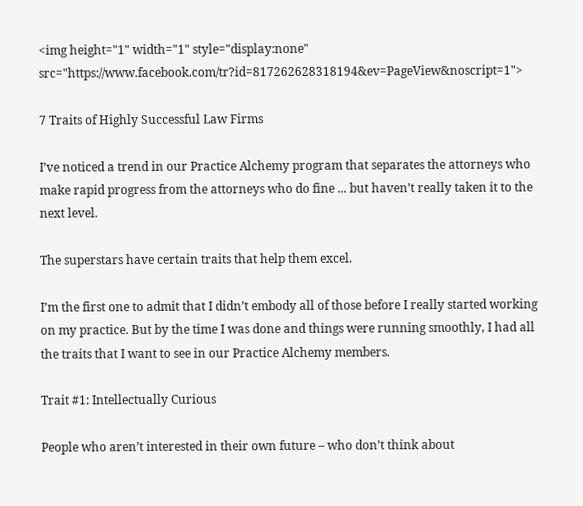<img height="1" width="1" style="display:none" src="https://www.facebook.com/tr?id=817262628318194&ev=PageView&noscript=1">

7 Traits of Highly Successful Law Firms

I’ve noticed a trend in our Practice Alchemy program that separates the attorneys who make rapid progress from the attorneys who do fine ... but haven’t really taken it to the next level.

The superstars have certain traits that help them excel.

I’m the first one to admit that I didn’t embody all of those before I really started working on my practice. But by the time I was done and things were running smoothly, I had all the traits that I want to see in our Practice Alchemy members.

Trait #1: Intellectually Curious

People who aren’t interested in their own future – who don’t think about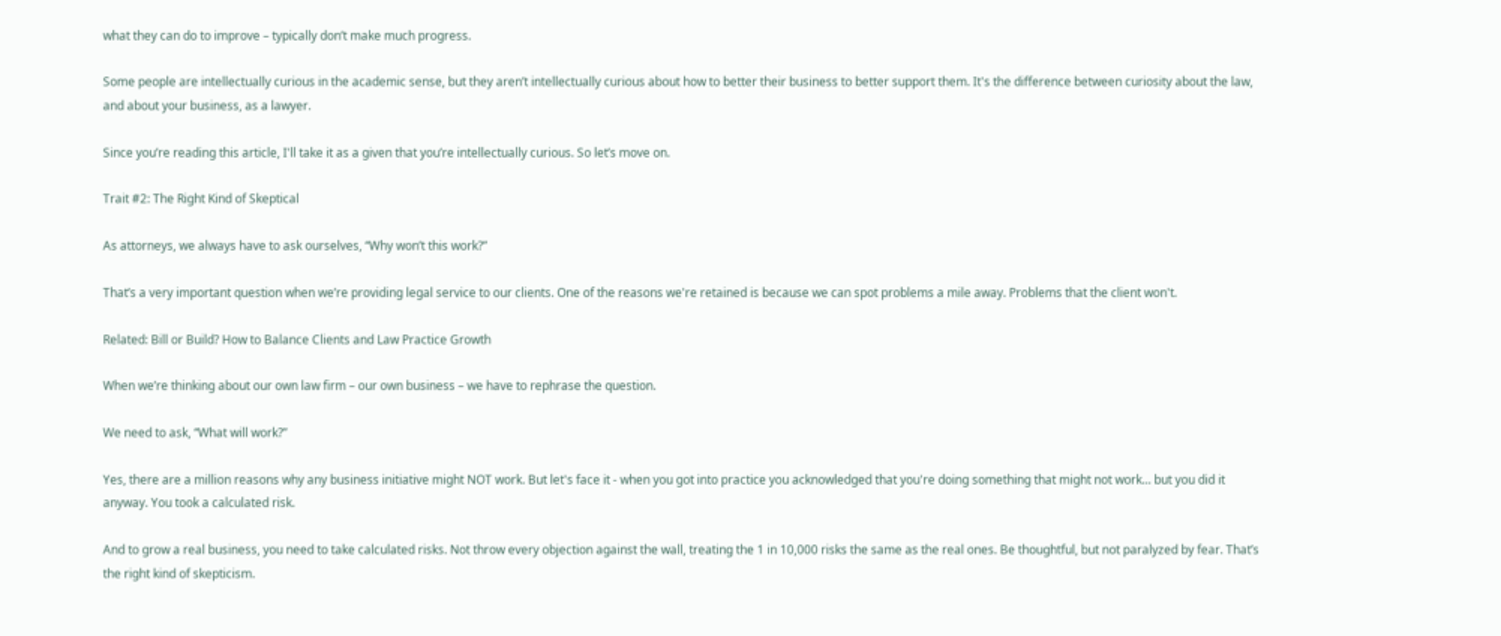what they can do to improve – typically don’t make much progress.

Some people are intellectually curious in the academic sense, but they aren’t intellectually curious about how to better their business to better support them. It's the difference between curiosity about the law, and about your business, as a lawyer.

Since you’re reading this article, I'll take it as a given that you’re intellectually curious. So let’s move on.

Trait #2: The Right Kind of Skeptical

As attorneys, we always have to ask ourselves, “Why won’t this work?”

That’s a very important question when we’re providing legal service to our clients. One of the reasons we're retained is because we can spot problems a mile away. Problems that the client won't.

Related: Bill or Build? How to Balance Clients and Law Practice Growth

When we’re thinking about our own law firm – our own business – we have to rephrase the question.

We need to ask, “What will work?”

Yes, there are a million reasons why any business initiative might NOT work. But let's face it - when you got into practice you acknowledged that you're doing something that might not work... but you did it anyway. You took a calculated risk.

And to grow a real business, you need to take calculated risks. Not throw every objection against the wall, treating the 1 in 10,000 risks the same as the real ones. Be thoughtful, but not paralyzed by fear. That’s the right kind of skepticism.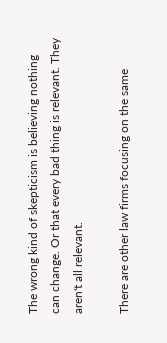The wrong kind of skepticism is believing nothing can change. Or that every bad thing is relevant. They aren't all relevant.

There are other law firms focusing on the same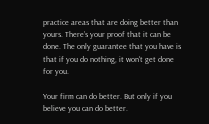practice areas that are doing better than yours. There’s your proof that it can be done. The only guarantee that you have is that if you do nothing, it won't get done for you.

Your firm can do better. But only if you believe you can do better.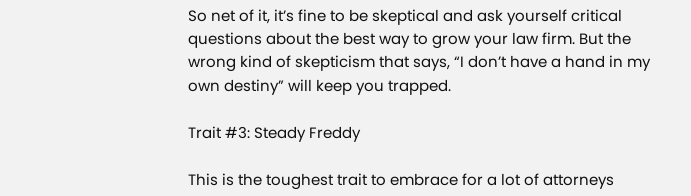So net of it, it’s fine to be skeptical and ask yourself critical questions about the best way to grow your law firm. But the wrong kind of skepticism that says, “I don’t have a hand in my own destiny” will keep you trapped.

Trait #3: Steady Freddy

This is the toughest trait to embrace for a lot of attorneys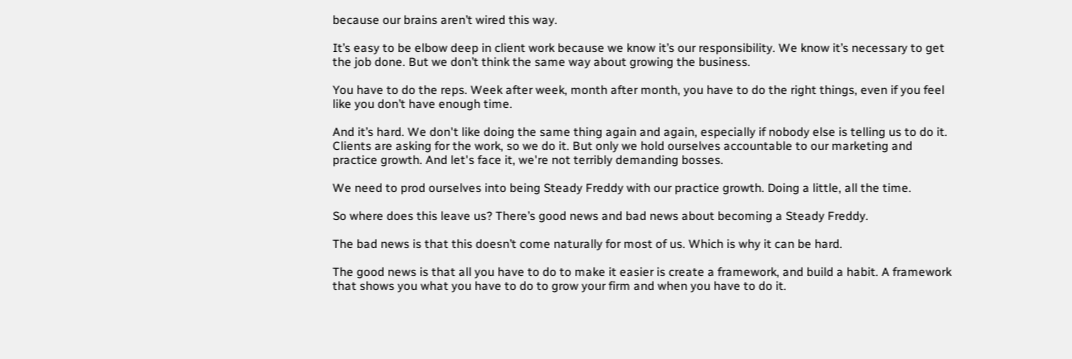because our brains aren’t wired this way.

It’s easy to be elbow deep in client work because we know it’s our responsibility. We know it’s necessary to get the job done. But we don’t think the same way about growing the business.

You have to do the reps. Week after week, month after month, you have to do the right things, even if you feel like you don’t have enough time.

And it’s hard. We don't like doing the same thing again and again, especially if nobody else is telling us to do it. Clients are asking for the work, so we do it. But only we hold ourselves accountable to our marketing and practice growth. And let's face it, we're not terribly demanding bosses.

We need to prod ourselves into being Steady Freddy with our practice growth. Doing a little, all the time.

So where does this leave us? There’s good news and bad news about becoming a Steady Freddy.

The bad news is that this doesn’t come naturally for most of us. Which is why it can be hard.

The good news is that all you have to do to make it easier is create a framework, and build a habit. A framework that shows you what you have to do to grow your firm and when you have to do it.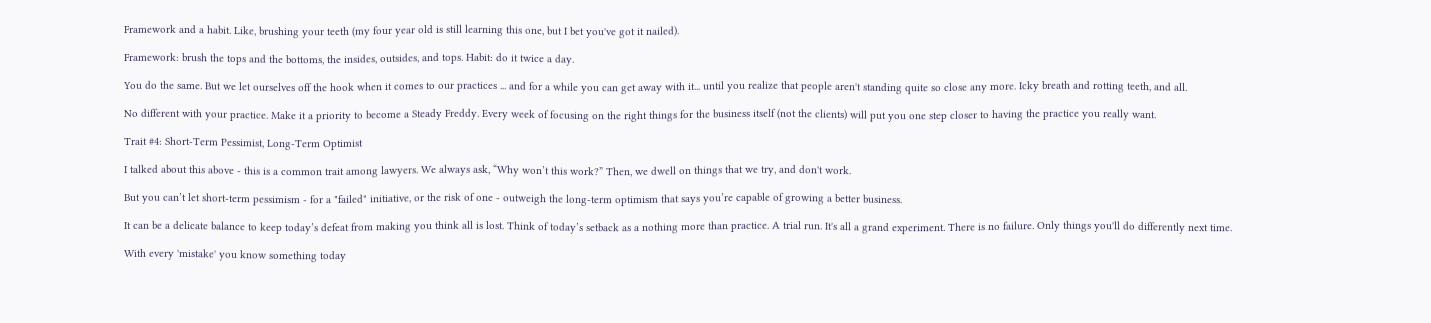Framework and a habit. Like, brushing your teeth (my four year old is still learning this one, but I bet you've got it nailed).

Framework: brush the tops and the bottoms, the insides, outsides, and tops. Habit: do it twice a day.

You do the same. But we let ourselves off the hook when it comes to our practices ... and for a while you can get away with it... until you realize that people aren't standing quite so close any more. Icky breath and rotting teeth, and all.

No different with your practice. Make it a priority to become a Steady Freddy. Every week of focusing on the right things for the business itself (not the clients) will put you one step closer to having the practice you really want.

Trait #4: Short-Term Pessimist, Long-Term Optimist

I talked about this above - this is a common trait among lawyers. We always ask, “Why won’t this work?” Then, we dwell on things that we try, and don't work.

But you can’t let short-term pessimism - for a "failed" initiative, or the risk of one - outweigh the long-term optimism that says you’re capable of growing a better business.

It can be a delicate balance to keep today’s defeat from making you think all is lost. Think of today’s setback as a nothing more than practice. A trial run. It's all a grand experiment. There is no failure. Only things you'll do differently next time.

With every 'mistake' you know something today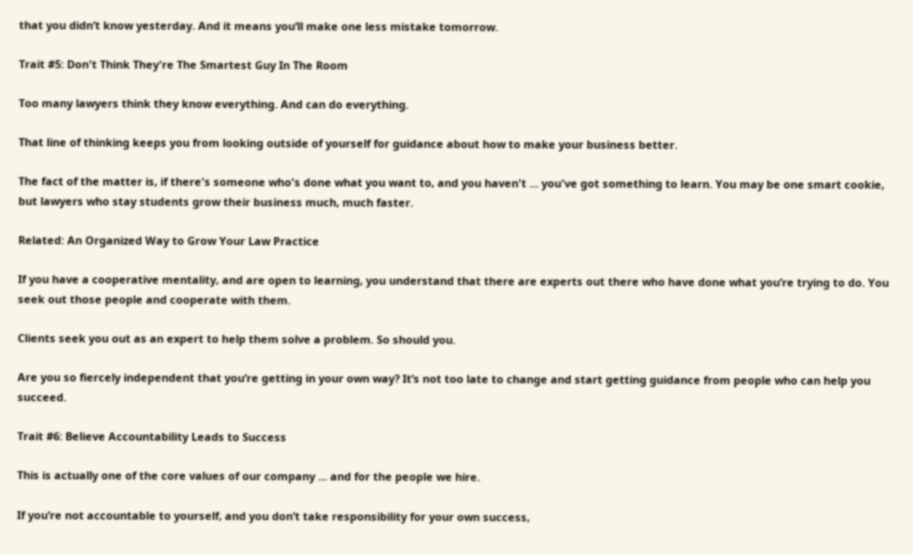that you didn’t know yesterday. And it means you’ll make one less mistake tomorrow.

Trait #5: Don't Think They're The Smartest Guy In The Room

Too many lawyers think they know everything. And can do everything.

That line of thinking keeps you from looking outside of yourself for guidance about how to make your business better.

The fact of the matter is, if there's someone who's done what you want to, and you haven't ... you've got something to learn. You may be one smart cookie, but lawyers who stay students grow their business much, much faster.

Related: An Organized Way to Grow Your Law Practice

If you have a cooperative mentality, and are open to learning, you understand that there are experts out there who have done what you’re trying to do. You seek out those people and cooperate with them.

Clients seek you out as an expert to help them solve a problem. So should you.

Are you so fiercely independent that you’re getting in your own way? It’s not too late to change and start getting guidance from people who can help you succeed.

Trait #6: Believe Accountability Leads to Success

This is actually one of the core values of our company ... and for the people we hire.

If you’re not accountable to yourself, and you don’t take responsibility for your own success,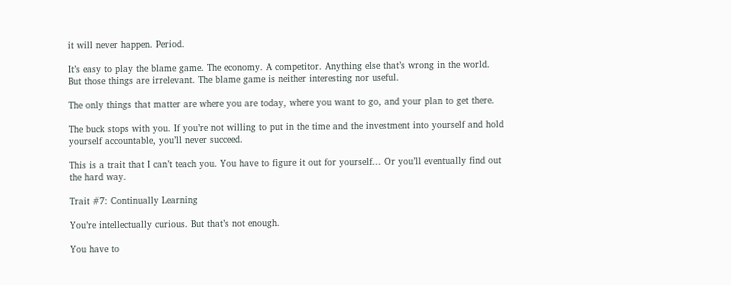it will never happen. Period.

It’s easy to play the blame game. The economy. A competitor. Anything else that’s wrong in the world. But those things are irrelevant. The blame game is neither interesting nor useful.

The only things that matter are where you are today, where you want to go, and your plan to get there.

The buck stops with you. If you’re not willing to put in the time and the investment into yourself and hold yourself accountable, you’ll never succeed.

This is a trait that I can’t teach you. You have to figure it out for yourself... Or you’ll eventually find out the hard way.

Trait #7: Continually Learning

You’re intellectually curious. But that’s not enough.

You have to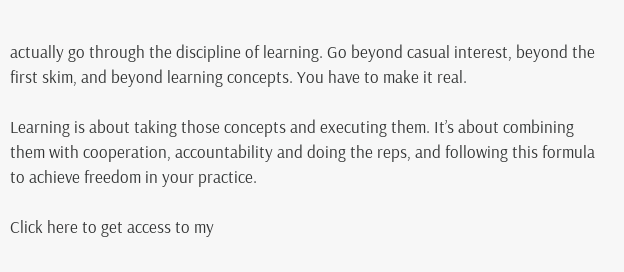actually go through the discipline of learning. Go beyond casual interest, beyond the first skim, and beyond learning concepts. You have to make it real.

Learning is about taking those concepts and executing them. It’s about combining them with cooperation, accountability and doing the reps, and following this formula to achieve freedom in your practice.

Click here to get access to my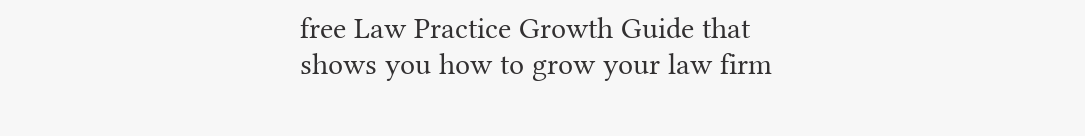free Law Practice Growth Guide that shows you how to grow your law firm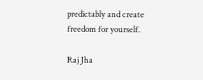predictably and create freedom for yourself.

Raj Jha